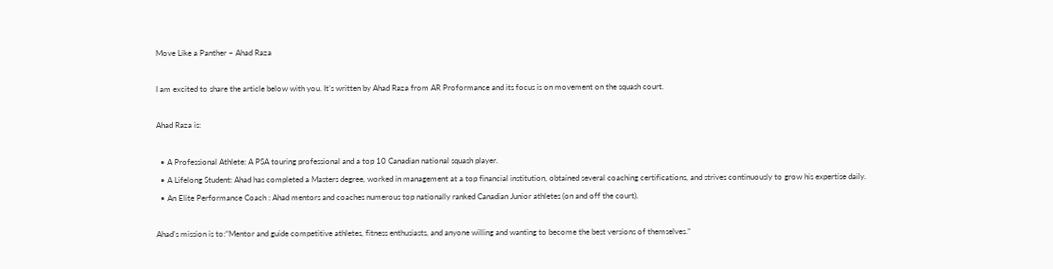Move Like a Panther – Ahad Raza

I am excited to share the article below with you. It’s written by Ahad Raza from AR Proformance and its focus is on movement on the squash court.

Ahad Raza is:

  • A Professional Athlete: A PSA touring professional and a top 10 Canadian national squash player.
  • A Lifelong Student: Ahad has completed a Masters degree, worked in management at a top financial institution, obtained several coaching certifications, and strives continuously to grow his expertise daily.
  • An Elite Performance Coach : Ahad mentors and coaches numerous top nationally ranked Canadian Junior athletes (on and off the court).

Ahad’s mission is to:“Mentor and guide competitive athletes, fitness enthusiasts, and anyone willing and wanting to become the best versions of themselves.”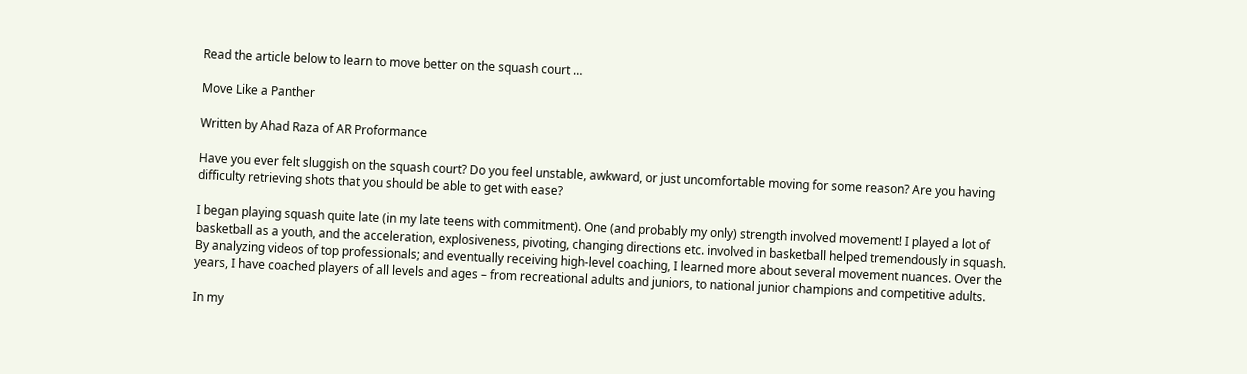Read the article below to learn to move better on the squash court …

Move Like a Panther

Written by Ahad Raza of AR Proformance

Have you ever felt sluggish on the squash court? Do you feel unstable, awkward, or just uncomfortable moving for some reason? Are you having difficulty retrieving shots that you should be able to get with ease?

I began playing squash quite late (in my late teens with commitment). One (and probably my only) strength involved movement! I played a lot of basketball as a youth, and the acceleration, explosiveness, pivoting, changing directions etc. involved in basketball helped tremendously in squash. By analyzing videos of top professionals; and eventually receiving high-level coaching, I learned more about several movement nuances. Over the years, I have coached players of all levels and ages – from recreational adults and juniors, to national junior champions and competitive adults.

In my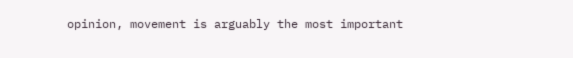opinion, movement is arguably the most important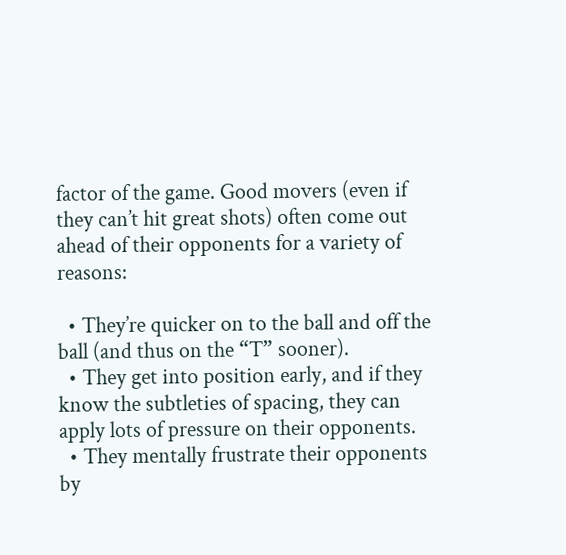factor of the game. Good movers (even if they can’t hit great shots) often come out ahead of their opponents for a variety of reasons:

  • They’re quicker on to the ball and off the ball (and thus on the “T” sooner).
  • They get into position early, and if they know the subtleties of spacing, they can apply lots of pressure on their opponents.
  • They mentally frustrate their opponents by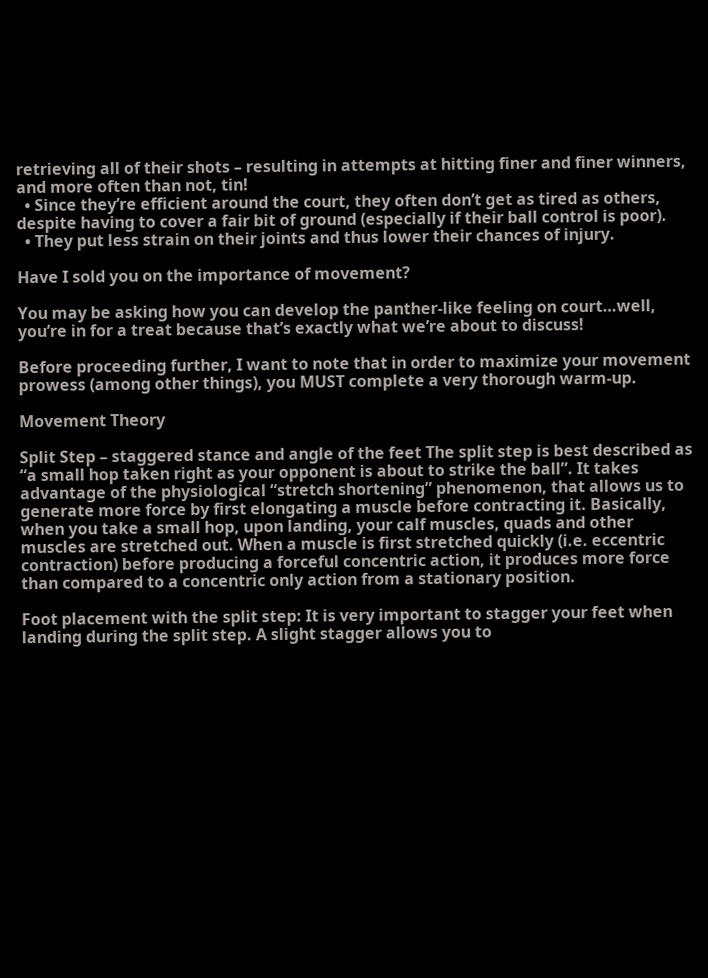retrieving all of their shots – resulting in attempts at hitting finer and finer winners, and more often than not, tin!
  • Since they’re efficient around the court, they often don’t get as tired as others, despite having to cover a fair bit of ground (especially if their ball control is poor).
  • They put less strain on their joints and thus lower their chances of injury.

Have I sold you on the importance of movement?

You may be asking how you can develop the panther-like feeling on court…well, you’re in for a treat because that’s exactly what we’re about to discuss!

Before proceeding further, I want to note that in order to maximize your movement prowess (among other things), you MUST complete a very thorough warm-up.

Movement Theory

Split Step – staggered stance and angle of the feet The split step is best described as “a small hop taken right as your opponent is about to strike the ball”. It takes advantage of the physiological “stretch shortening” phenomenon, that allows us to generate more force by first elongating a muscle before contracting it. Basically, when you take a small hop, upon landing, your calf muscles, quads and other muscles are stretched out. When a muscle is first stretched quickly (i.e. eccentric contraction) before producing a forceful concentric action, it produces more force than compared to a concentric only action from a stationary position.

Foot placement with the split step: It is very important to stagger your feet when landing during the split step. A slight stagger allows you to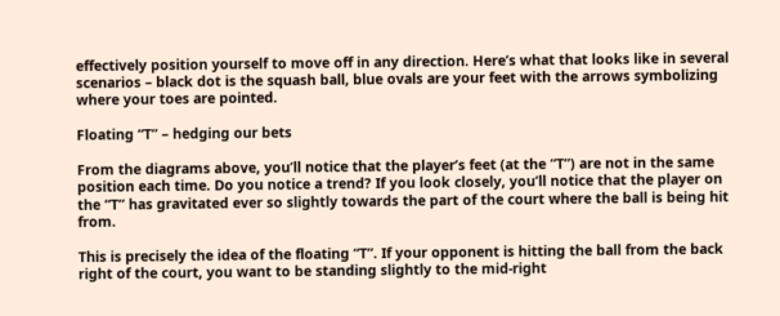effectively position yourself to move off in any direction. Here’s what that looks like in several scenarios – black dot is the squash ball, blue ovals are your feet with the arrows symbolizing where your toes are pointed.

Floating “T” – hedging our bets

From the diagrams above, you’ll notice that the player’s feet (at the “T”) are not in the same position each time. Do you notice a trend? If you look closely, you’ll notice that the player on the “T” has gravitated ever so slightly towards the part of the court where the ball is being hit from.

This is precisely the idea of the floating “T”. If your opponent is hitting the ball from the back right of the court, you want to be standing slightly to the mid-right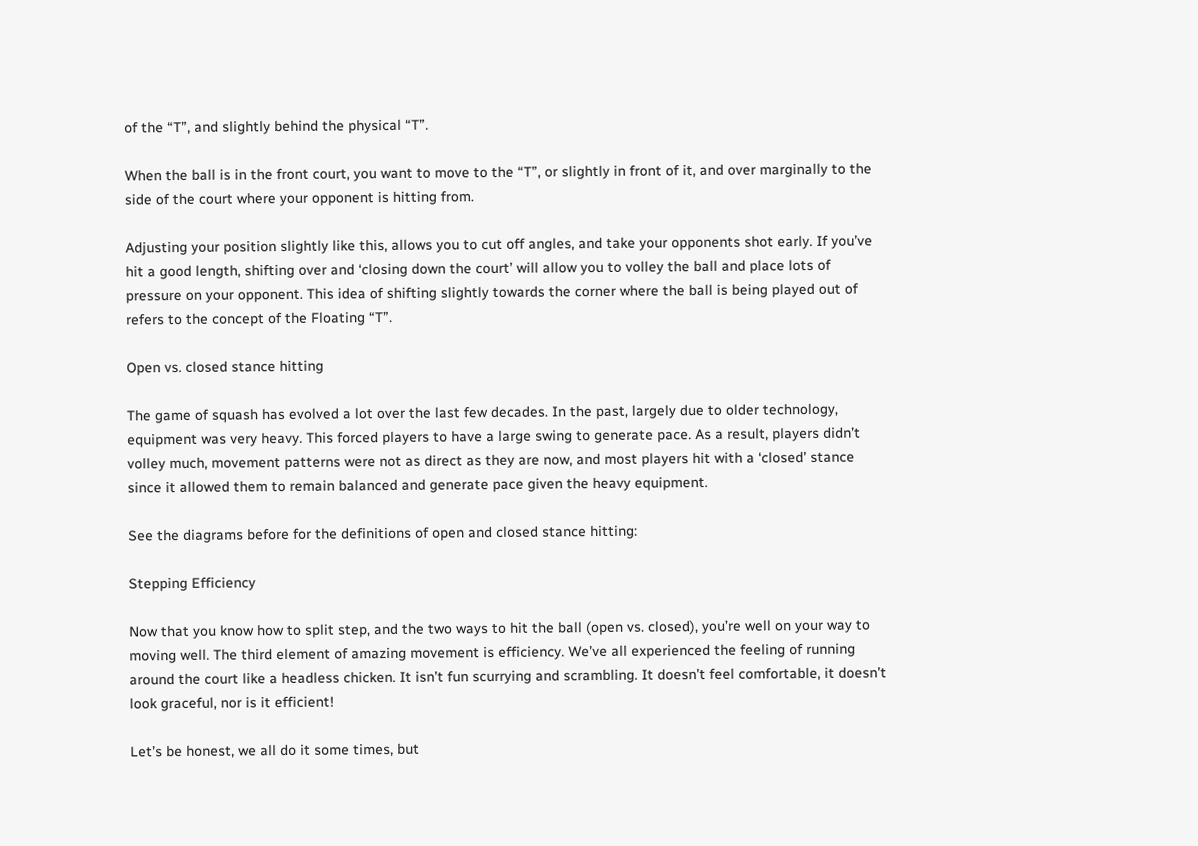of the “T”, and slightly behind the physical “T”.

When the ball is in the front court, you want to move to the “T”, or slightly in front of it, and over marginally to the side of the court where your opponent is hitting from.

Adjusting your position slightly like this, allows you to cut off angles, and take your opponents shot early. If you’ve hit a good length, shifting over and ‘closing down the court’ will allow you to volley the ball and place lots of pressure on your opponent. This idea of shifting slightly towards the corner where the ball is being played out of refers to the concept of the Floating “T”.

Open vs. closed stance hitting

The game of squash has evolved a lot over the last few decades. In the past, largely due to older technology, equipment was very heavy. This forced players to have a large swing to generate pace. As a result, players didn’t volley much, movement patterns were not as direct as they are now, and most players hit with a ‘closed’ stance since it allowed them to remain balanced and generate pace given the heavy equipment.

See the diagrams before for the definitions of open and closed stance hitting:

Stepping Efficiency

Now that you know how to split step, and the two ways to hit the ball (open vs. closed), you’re well on your way to moving well. The third element of amazing movement is efficiency. We’ve all experienced the feeling of running around the court like a headless chicken. It isn’t fun scurrying and scrambling. It doesn’t feel comfortable, it doesn’t look graceful, nor is it efficient!

Let’s be honest, we all do it some times, but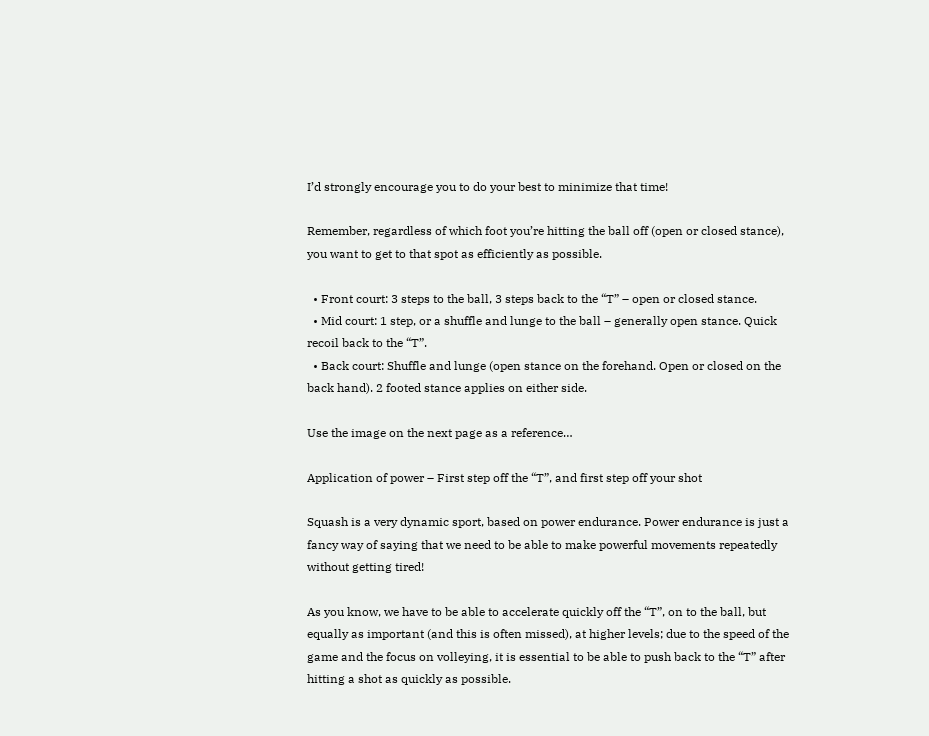I’d strongly encourage you to do your best to minimize that time!

Remember, regardless of which foot you’re hitting the ball off (open or closed stance), you want to get to that spot as efficiently as possible.

  • Front court: 3 steps to the ball, 3 steps back to the “T” – open or closed stance.
  • Mid court: 1 step, or a shuffle and lunge to the ball – generally open stance. Quick recoil back to the “T”.
  • Back court: Shuffle and lunge (open stance on the forehand. Open or closed on the back hand). 2 footed stance applies on either side.

Use the image on the next page as a reference…

Application of power – First step off the “T”, and first step off your shot

Squash is a very dynamic sport, based on power endurance. Power endurance is just a fancy way of saying that we need to be able to make powerful movements repeatedly without getting tired!

As you know, we have to be able to accelerate quickly off the “T”, on to the ball, but equally as important (and this is often missed), at higher levels; due to the speed of the game and the focus on volleying, it is essential to be able to push back to the “T” after hitting a shot as quickly as possible.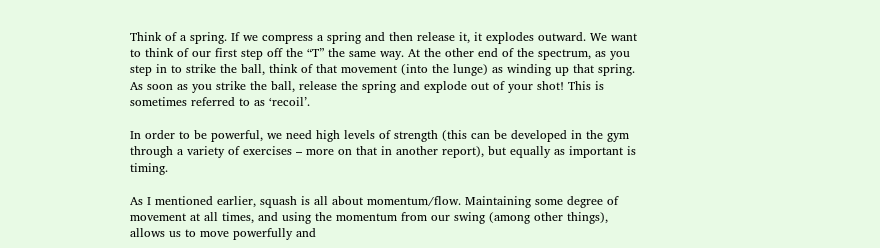Think of a spring. If we compress a spring and then release it, it explodes outward. We want to think of our first step off the “T” the same way. At the other end of the spectrum, as you step in to strike the ball, think of that movement (into the lunge) as winding up that spring. As soon as you strike the ball, release the spring and explode out of your shot! This is sometimes referred to as ‘recoil’.

In order to be powerful, we need high levels of strength (this can be developed in the gym through a variety of exercises – more on that in another report), but equally as important is timing.

As I mentioned earlier, squash is all about momentum/flow. Maintaining some degree of movement at all times, and using the momentum from our swing (among other things), allows us to move powerfully and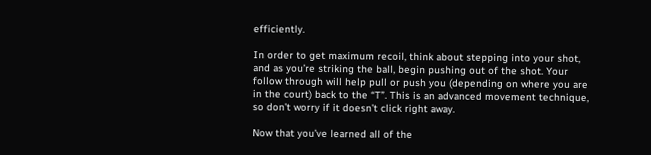efficiently.

In order to get maximum recoil, think about stepping into your shot, and as you’re striking the ball, begin pushing out of the shot. Your follow through will help pull or push you (depending on where you are in the court) back to the “T”. This is an advanced movement technique, so don’t worry if it doesn’t click right away.

Now that you’ve learned all of the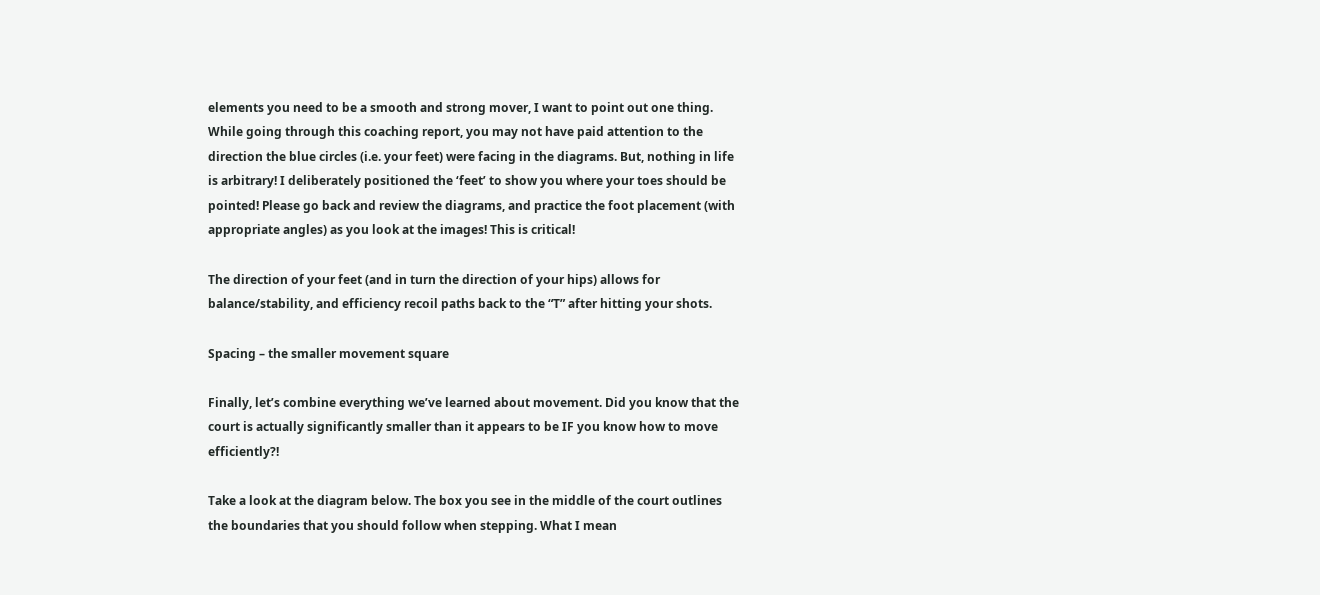elements you need to be a smooth and strong mover, I want to point out one thing. While going through this coaching report, you may not have paid attention to the direction the blue circles (i.e. your feet) were facing in the diagrams. But, nothing in life is arbitrary! I deliberately positioned the ‘feet’ to show you where your toes should be pointed! Please go back and review the diagrams, and practice the foot placement (with appropriate angles) as you look at the images! This is critical!

The direction of your feet (and in turn the direction of your hips) allows for balance/stability, and efficiency recoil paths back to the “T” after hitting your shots.

Spacing – the smaller movement square

Finally, let’s combine everything we’ve learned about movement. Did you know that the court is actually significantly smaller than it appears to be IF you know how to move efficiently?!

Take a look at the diagram below. The box you see in the middle of the court outlines the boundaries that you should follow when stepping. What I mean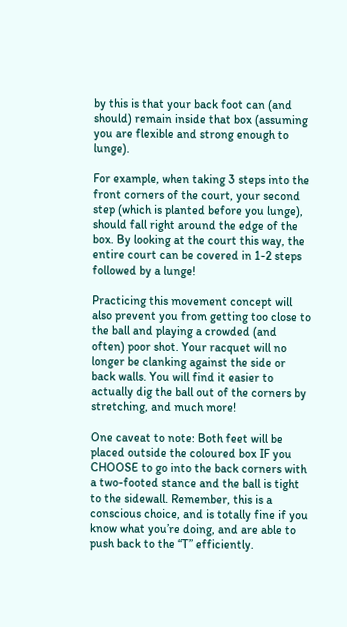by this is that your back foot can (and should) remain inside that box (assuming you are flexible and strong enough to lunge).

For example, when taking 3 steps into the front corners of the court, your second step (which is planted before you lunge), should fall right around the edge of the box. By looking at the court this way, the entire court can be covered in 1-2 steps followed by a lunge!

Practicing this movement concept will also prevent you from getting too close to the ball and playing a crowded (and often) poor shot. Your racquet will no longer be clanking against the side or back walls. You will find it easier to actually dig the ball out of the corners by stretching, and much more!

One caveat to note: Both feet will be placed outside the coloured box IF you CHOOSE to go into the back corners with a two-footed stance and the ball is tight to the sidewall. Remember, this is a conscious choice, and is totally fine if you know what you’re doing, and are able to push back to the “T” efficiently.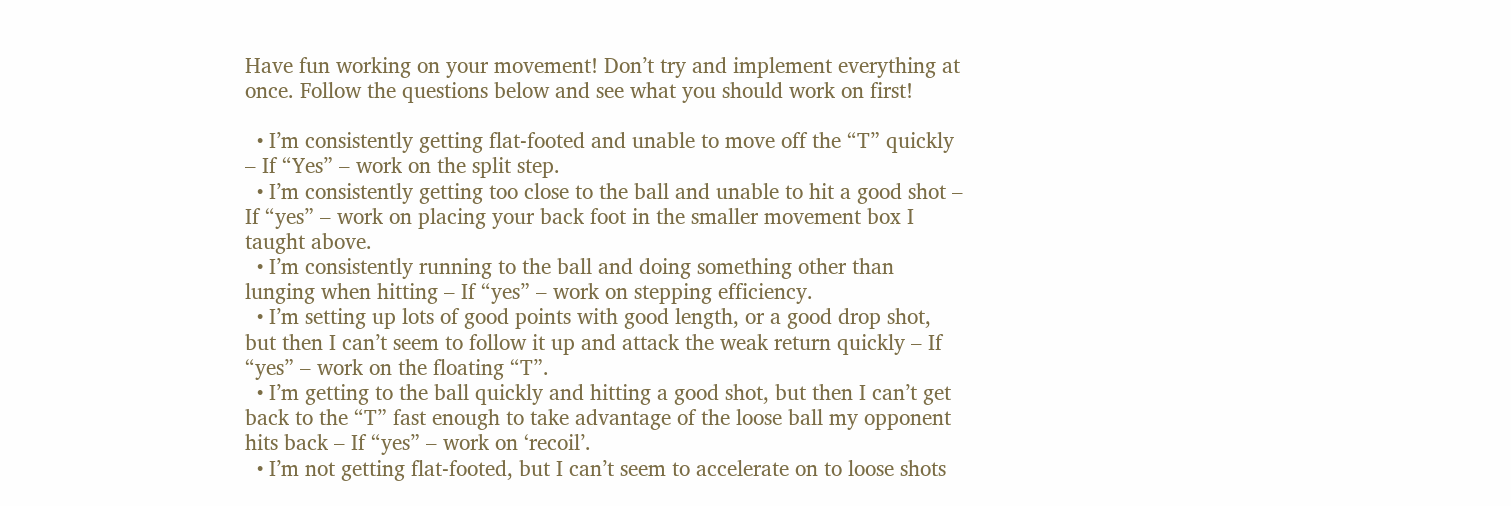Have fun working on your movement! Don’t try and implement everything at once. Follow the questions below and see what you should work on first!

  • I’m consistently getting flat-footed and unable to move off the “T” quickly – If “Yes” – work on the split step.
  • I’m consistently getting too close to the ball and unable to hit a good shot – If “yes” – work on placing your back foot in the smaller movement box I taught above.
  • I’m consistently running to the ball and doing something other than lunging when hitting – If “yes” – work on stepping efficiency.
  • I’m setting up lots of good points with good length, or a good drop shot, but then I can’t seem to follow it up and attack the weak return quickly – If “yes” – work on the floating “T”.
  • I’m getting to the ball quickly and hitting a good shot, but then I can’t get back to the “T” fast enough to take advantage of the loose ball my opponent hits back – If “yes” – work on ‘recoil’.
  • I’m not getting flat-footed, but I can’t seem to accelerate on to loose shots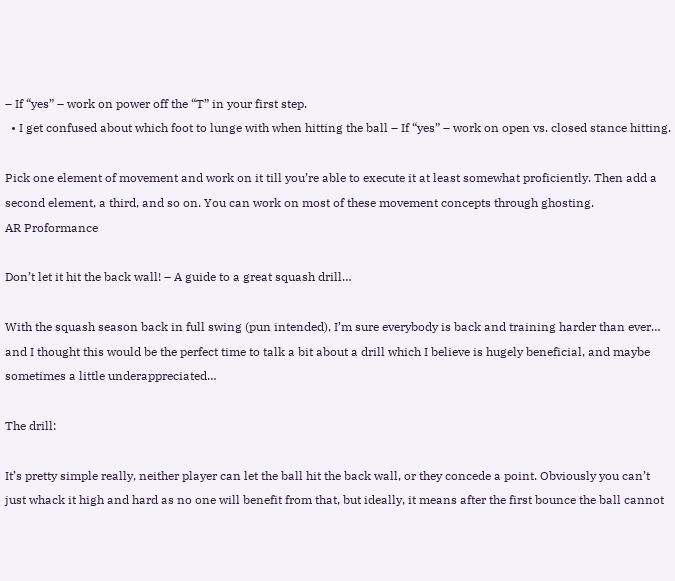– If “yes” – work on power off the “T” in your first step.
  • I get confused about which foot to lunge with when hitting the ball – If “yes” – work on open vs. closed stance hitting.

Pick one element of movement and work on it till you’re able to execute it at least somewhat proficiently. Then add a second element, a third, and so on. You can work on most of these movement concepts through ghosting.
AR Proformance

Don’t let it hit the back wall! – A guide to a great squash drill…

With the squash season back in full swing (pun intended), I’m sure everybody is back and training harder than ever… and I thought this would be the perfect time to talk a bit about a drill which I believe is hugely beneficial, and maybe sometimes a little underappreciated…

The drill:

It’s pretty simple really, neither player can let the ball hit the back wall, or they concede a point. Obviously you can’t just whack it high and hard as no one will benefit from that, but ideally, it means after the first bounce the ball cannot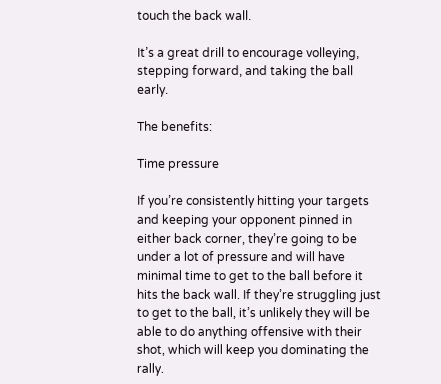touch the back wall.

It’s a great drill to encourage volleying, stepping forward, and taking the ball early.

The benefits:

Time pressure

If you’re consistently hitting your targets and keeping your opponent pinned in either back corner, they’re going to be under a lot of pressure and will have minimal time to get to the ball before it hits the back wall. If they’re struggling just to get to the ball, it’s unlikely they will be able to do anything offensive with their shot, which will keep you dominating the rally.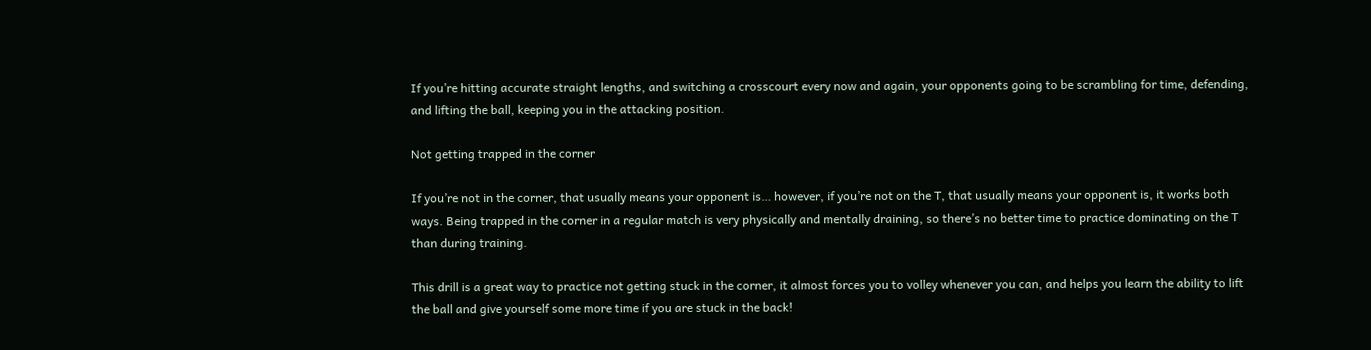If you’re hitting accurate straight lengths, and switching a crosscourt every now and again, your opponents going to be scrambling for time, defending, and lifting the ball, keeping you in the attacking position.

Not getting trapped in the corner

If you’re not in the corner, that usually means your opponent is… however, if you’re not on the T, that usually means your opponent is, it works both ways. Being trapped in the corner in a regular match is very physically and mentally draining, so there’s no better time to practice dominating on the T than during training.

This drill is a great way to practice not getting stuck in the corner, it almost forces you to volley whenever you can, and helps you learn the ability to lift the ball and give yourself some more time if you are stuck in the back!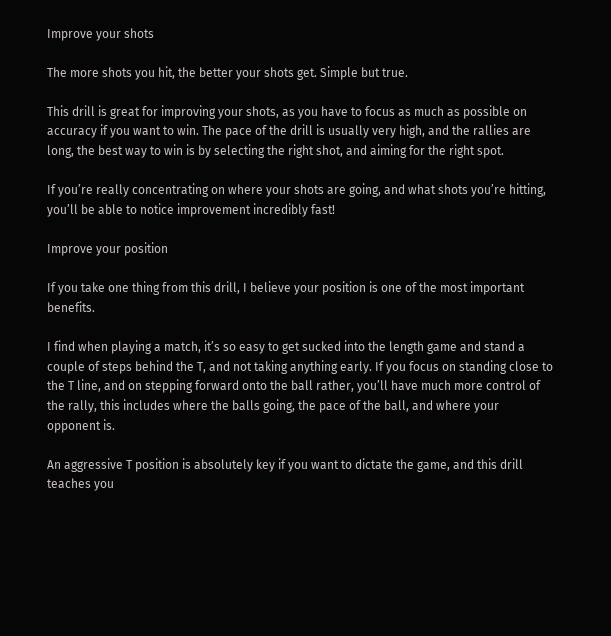Improve your shots

The more shots you hit, the better your shots get. Simple but true.

This drill is great for improving your shots, as you have to focus as much as possible on accuracy if you want to win. The pace of the drill is usually very high, and the rallies are long, the best way to win is by selecting the right shot, and aiming for the right spot.

If you’re really concentrating on where your shots are going, and what shots you’re hitting, you’ll be able to notice improvement incredibly fast!

Improve your position

If you take one thing from this drill, I believe your position is one of the most important benefits.

I find when playing a match, it’s so easy to get sucked into the length game and stand a couple of steps behind the T, and not taking anything early. If you focus on standing close to the T line, and on stepping forward onto the ball rather, you’ll have much more control of the rally, this includes where the balls going, the pace of the ball, and where your opponent is.

An aggressive T position is absolutely key if you want to dictate the game, and this drill teaches you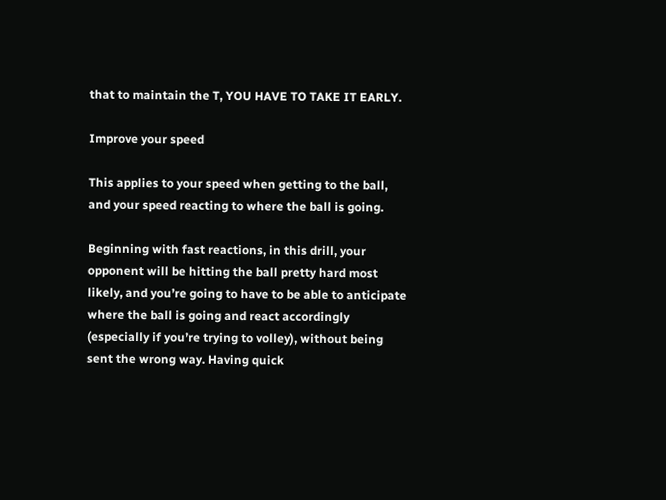that to maintain the T, YOU HAVE TO TAKE IT EARLY.

Improve your speed

This applies to your speed when getting to the ball, and your speed reacting to where the ball is going.

Beginning with fast reactions, in this drill, your opponent will be hitting the ball pretty hard most likely, and you’re going to have to be able to anticipate where the ball is going and react accordingly (especially if you’re trying to volley), without being sent the wrong way. Having quick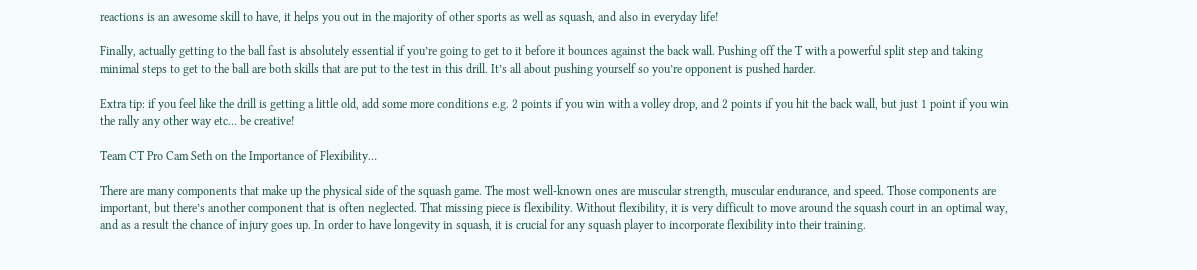reactions is an awesome skill to have, it helps you out in the majority of other sports as well as squash, and also in everyday life!

Finally, actually getting to the ball fast is absolutely essential if you’re going to get to it before it bounces against the back wall. Pushing off the T with a powerful split step and taking minimal steps to get to the ball are both skills that are put to the test in this drill. It’s all about pushing yourself so you’re opponent is pushed harder.

Extra tip: if you feel like the drill is getting a little old, add some more conditions e.g. 2 points if you win with a volley drop, and 2 points if you hit the back wall, but just 1 point if you win the rally any other way etc… be creative!

Team CT Pro Cam Seth on the Importance of Flexibility…

There are many components that make up the physical side of the squash game. The most well-known ones are muscular strength, muscular endurance, and speed. Those components are important, but there’s another component that is often neglected. That missing piece is flexibility. Without flexibility, it is very difficult to move around the squash court in an optimal way, and as a result the chance of injury goes up. In order to have longevity in squash, it is crucial for any squash player to incorporate flexibility into their training.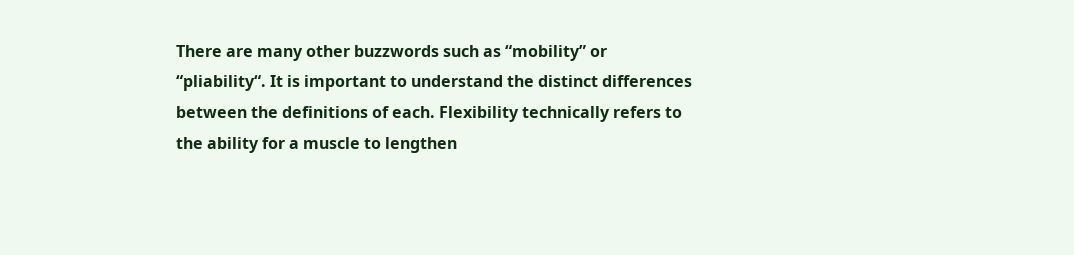There are many other buzzwords such as “mobility” or “pliability“. It is important to understand the distinct differences between the definitions of each. Flexibility technically refers to the ability for a muscle to lengthen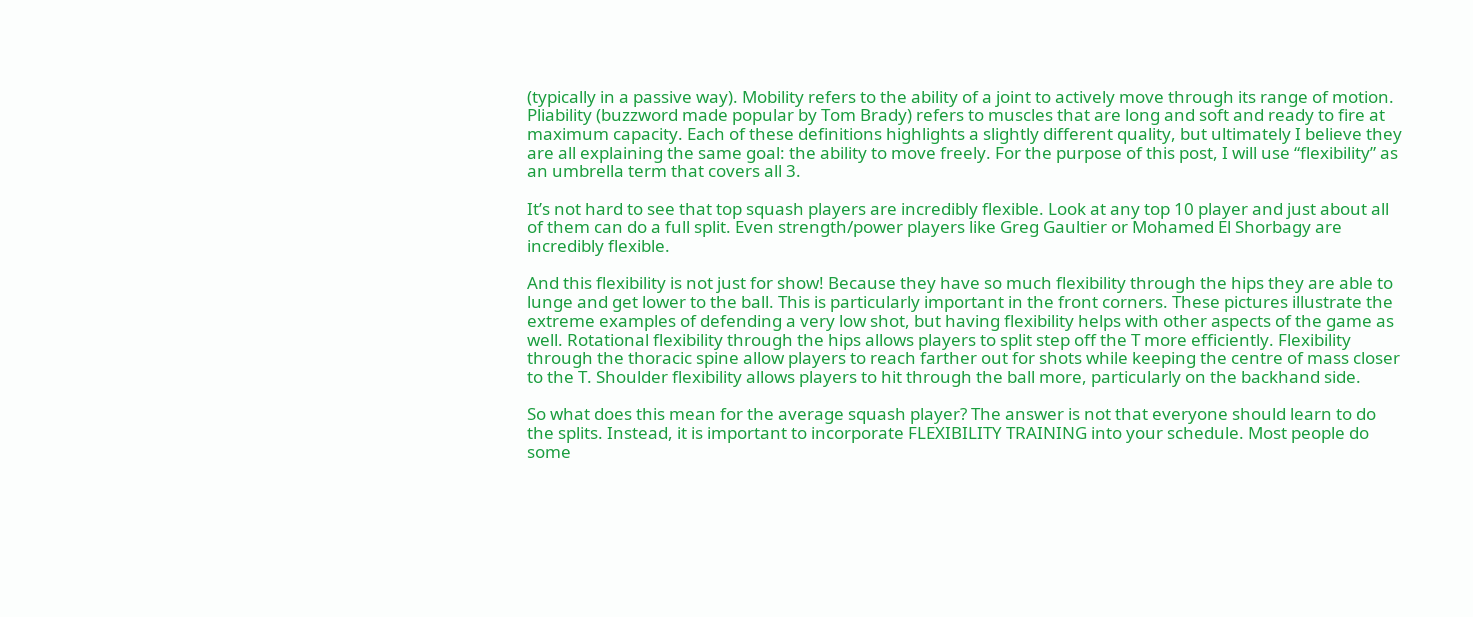(typically in a passive way). Mobility refers to the ability of a joint to actively move through its range of motion. Pliability (buzzword made popular by Tom Brady) refers to muscles that are long and soft and ready to fire at maximum capacity. Each of these definitions highlights a slightly different quality, but ultimately I believe they are all explaining the same goal: the ability to move freely. For the purpose of this post, I will use “flexibility” as an umbrella term that covers all 3.

It’s not hard to see that top squash players are incredibly flexible. Look at any top 10 player and just about all of them can do a full split. Even strength/power players like Greg Gaultier or Mohamed El Shorbagy are incredibly flexible.

And this flexibility is not just for show! Because they have so much flexibility through the hips they are able to lunge and get lower to the ball. This is particularly important in the front corners. These pictures illustrate the extreme examples of defending a very low shot, but having flexibility helps with other aspects of the game as well. Rotational flexibility through the hips allows players to split step off the T more efficiently. Flexibility through the thoracic spine allow players to reach farther out for shots while keeping the centre of mass closer to the T. Shoulder flexibility allows players to hit through the ball more, particularly on the backhand side.

So what does this mean for the average squash player? The answer is not that everyone should learn to do the splits. Instead, it is important to incorporate FLEXIBILITY TRAINING into your schedule. Most people do some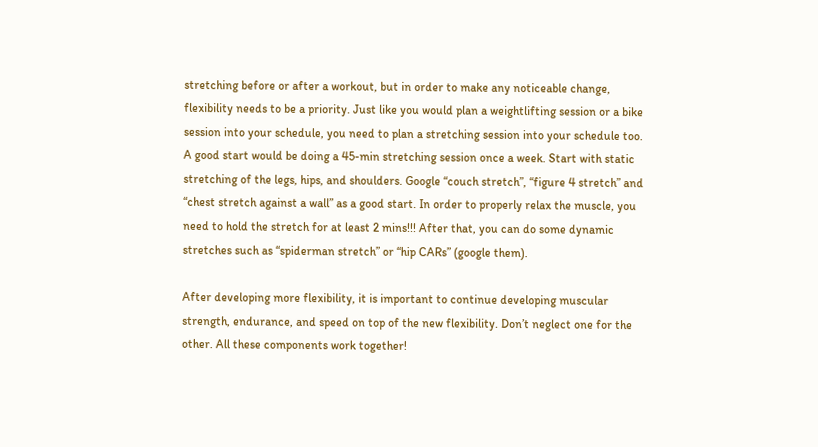stretching before or after a workout, but in order to make any noticeable change, flexibility needs to be a priority. Just like you would plan a weightlifting session or a bike session into your schedule, you need to plan a stretching session into your schedule too. A good start would be doing a 45-min stretching session once a week. Start with static stretching of the legs, hips, and shoulders. Google “couch stretch”, “figure 4 stretch” and “chest stretch against a wall” as a good start. In order to properly relax the muscle, you need to hold the stretch for at least 2 mins!!! After that, you can do some dynamic stretches such as “spiderman stretch” or “hip CARs” (google them).

After developing more flexibility, it is important to continue developing muscular strength, endurance, and speed on top of the new flexibility. Don’t neglect one for the other. All these components work together!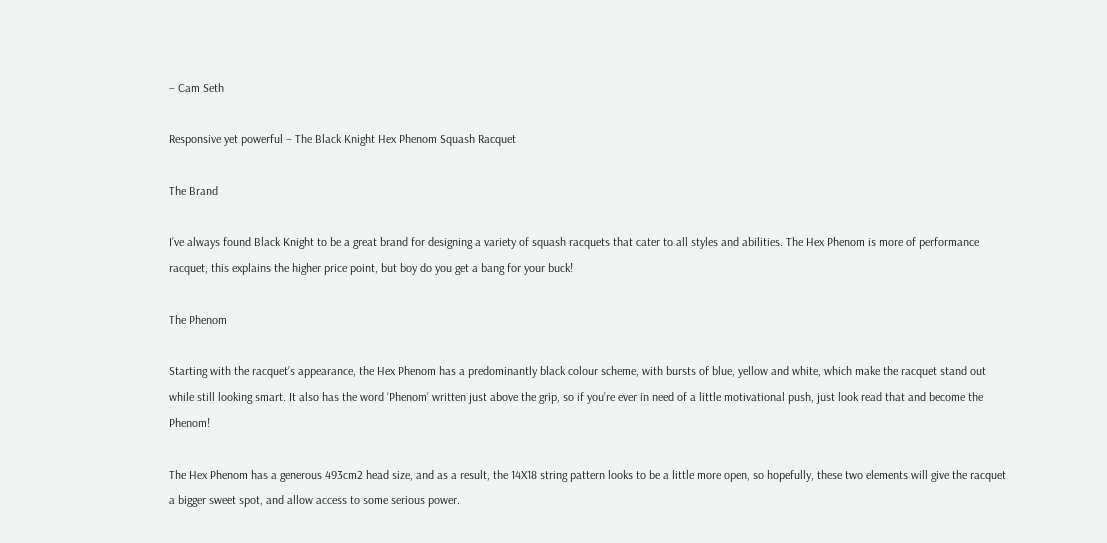– Cam Seth

Responsive yet powerful – The Black Knight Hex Phenom Squash Racquet

The Brand

I’ve always found Black Knight to be a great brand for designing a variety of squash racquets that cater to all styles and abilities. The Hex Phenom is more of performance racquet, this explains the higher price point, but boy do you get a bang for your buck!

The Phenom

Starting with the racquet’s appearance, the Hex Phenom has a predominantly black colour scheme, with bursts of blue, yellow and white, which make the racquet stand out while still looking smart. It also has the word ‘Phenom’ written just above the grip, so if you’re ever in need of a little motivational push, just look read that and become the Phenom!

The Hex Phenom has a generous 493cm2 head size, and as a result, the 14X18 string pattern looks to be a little more open, so hopefully, these two elements will give the racquet a bigger sweet spot, and allow access to some serious power.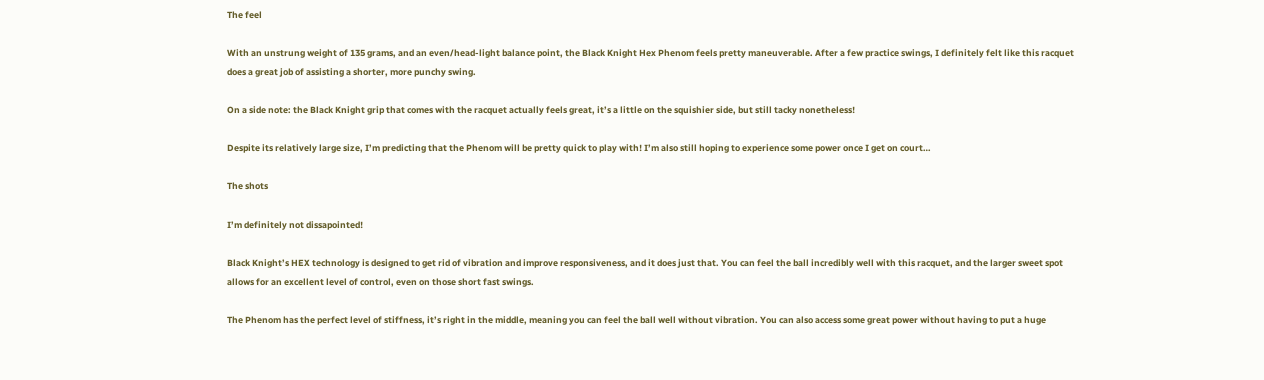The feel

With an unstrung weight of 135 grams, and an even/head-light balance point, the Black Knight Hex Phenom feels pretty maneuverable. After a few practice swings, I definitely felt like this racquet does a great job of assisting a shorter, more punchy swing.

On a side note: the Black Knight grip that comes with the racquet actually feels great, it’s a little on the squishier side, but still tacky nonetheless!

Despite its relatively large size, I’m predicting that the Phenom will be pretty quick to play with! I’m also still hoping to experience some power once I get on court…

The shots

I’m definitely not dissapointed!

Black Knight’s HEX technology is designed to get rid of vibration and improve responsiveness, and it does just that. You can feel the ball incredibly well with this racquet, and the larger sweet spot allows for an excellent level of control, even on those short fast swings.

The Phenom has the perfect level of stiffness, it’s right in the middle, meaning you can feel the ball well without vibration. You can also access some great power without having to put a huge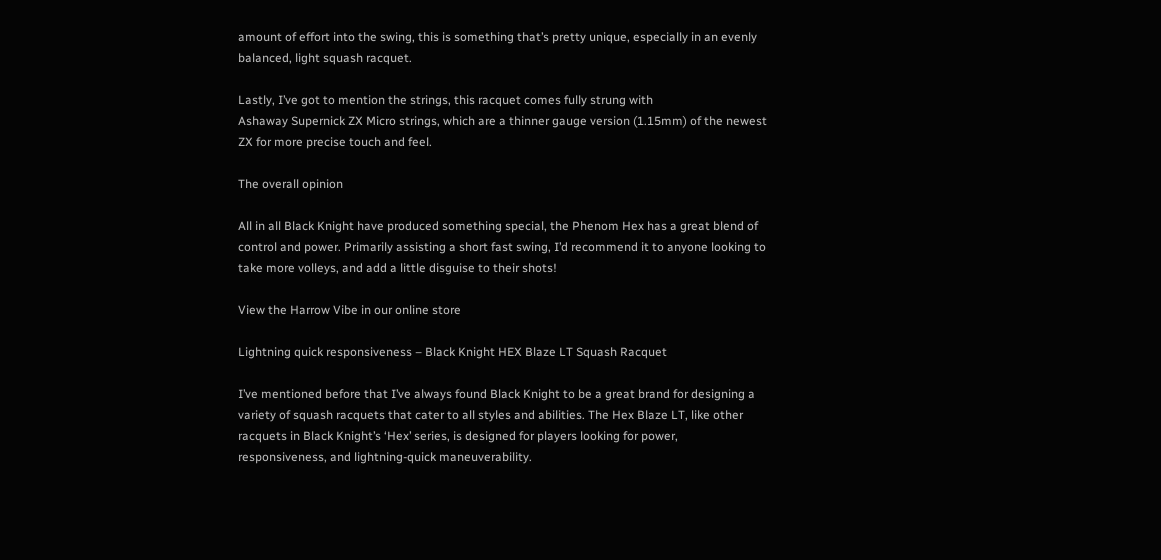amount of effort into the swing, this is something that’s pretty unique, especially in an evenly balanced, light squash racquet.

Lastly, I’ve got to mention the strings, this racquet comes fully strung with
Ashaway Supernick ZX Micro strings, which are a thinner gauge version (1.15mm) of the newest ZX for more precise touch and feel.

The overall opinion

All in all Black Knight have produced something special, the Phenom Hex has a great blend of control and power. Primarily assisting a short fast swing, I’d recommend it to anyone looking to take more volleys, and add a little disguise to their shots!

View the Harrow Vibe in our online store

Lightning quick responsiveness – Black Knight HEX Blaze LT Squash Racquet

I’ve mentioned before that I’ve always found Black Knight to be a great brand for designing a variety of squash racquets that cater to all styles and abilities. The Hex Blaze LT, like other racquets in Black Knight’s ‘Hex’ series, is designed for players looking for power, responsiveness, and lightning-quick maneuverability.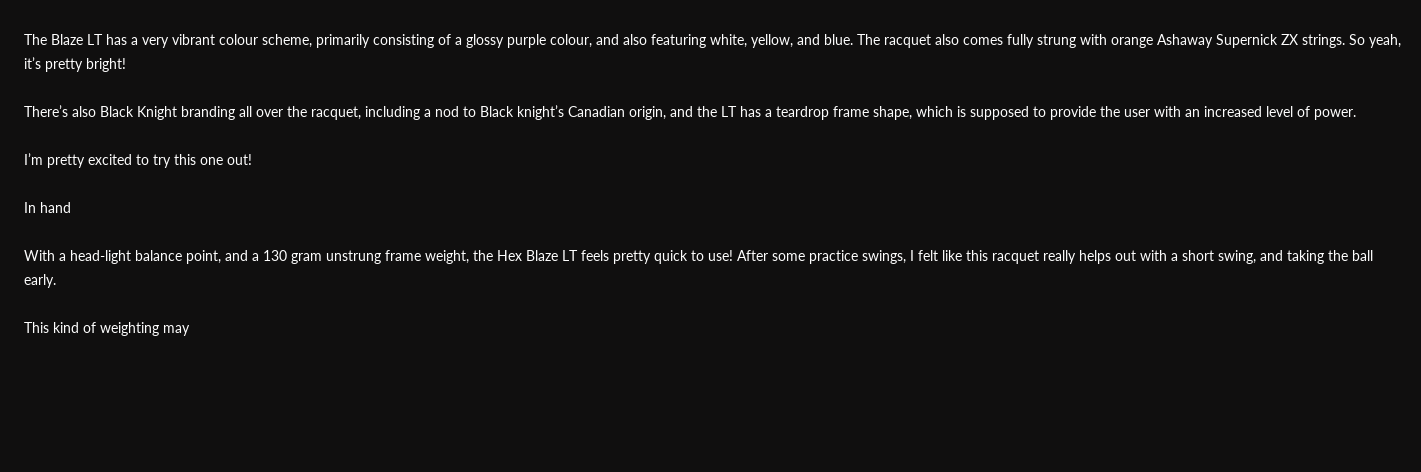The Blaze LT has a very vibrant colour scheme, primarily consisting of a glossy purple colour, and also featuring white, yellow, and blue. The racquet also comes fully strung with orange Ashaway Supernick ZX strings. So yeah, it’s pretty bright!

There’s also Black Knight branding all over the racquet, including a nod to Black knight’s Canadian origin, and the LT has a teardrop frame shape, which is supposed to provide the user with an increased level of power.

I’m pretty excited to try this one out!

In hand

With a head-light balance point, and a 130 gram unstrung frame weight, the Hex Blaze LT feels pretty quick to use! After some practice swings, I felt like this racquet really helps out with a short swing, and taking the ball early.

This kind of weighting may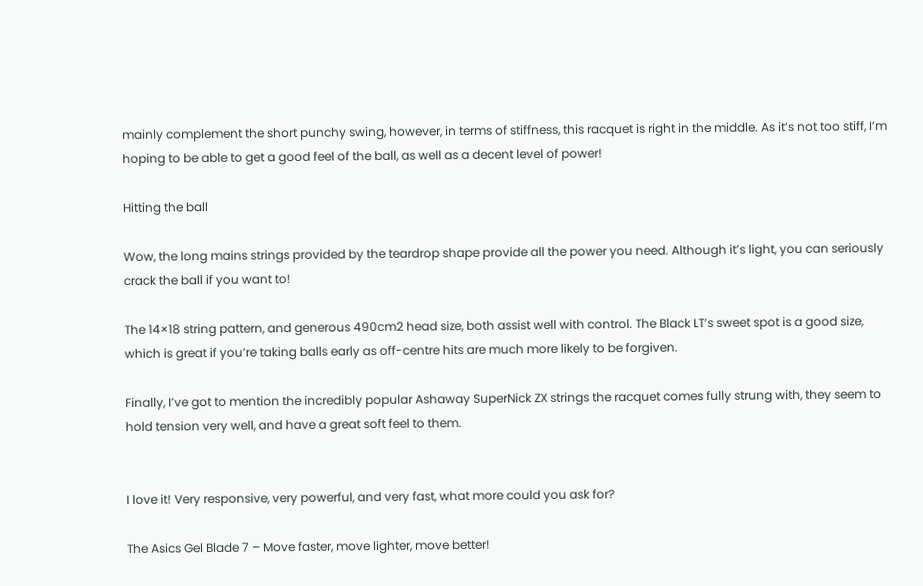mainly complement the short punchy swing, however, in terms of stiffness, this racquet is right in the middle. As it’s not too stiff, I’m hoping to be able to get a good feel of the ball, as well as a decent level of power!

Hitting the ball

Wow, the long mains strings provided by the teardrop shape provide all the power you need. Although it’s light, you can seriously crack the ball if you want to!

The 14×18 string pattern, and generous 490cm2 head size, both assist well with control. The Black LT’s sweet spot is a good size, which is great if you’re taking balls early as off-centre hits are much more likely to be forgiven.

Finally, I’ve got to mention the incredibly popular Ashaway SuperNick ZX strings the racquet comes fully strung with, they seem to hold tension very well, and have a great soft feel to them.


I love it! Very responsive, very powerful, and very fast, what more could you ask for?

The Asics Gel Blade 7 – Move faster, move lighter, move better!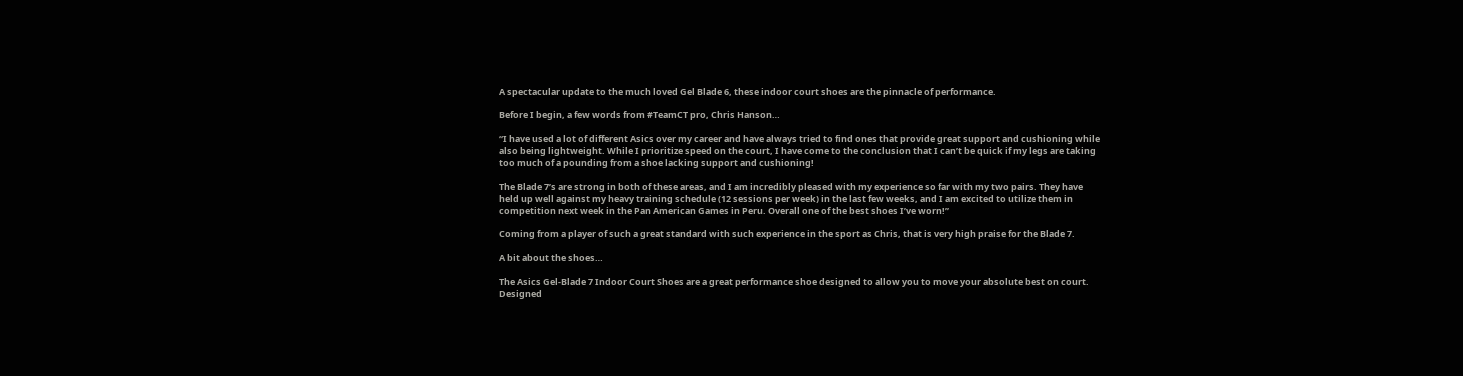A spectacular update to the much loved Gel Blade 6, these indoor court shoes are the pinnacle of performance.

Before I begin, a few words from #TeamCT pro, Chris Hanson…

“I have used a lot of different Asics over my career and have always tried to find ones that provide great support and cushioning while also being lightweight. While I prioritize speed on the court, I have come to the conclusion that I can’t be quick if my legs are taking too much of a pounding from a shoe lacking support and cushioning!

The Blade 7’s are strong in both of these areas, and I am incredibly pleased with my experience so far with my two pairs. They have held up well against my heavy training schedule (12 sessions per week) in the last few weeks, and I am excited to utilize them in competition next week in the Pan American Games in Peru. Overall one of the best shoes I’ve worn!”

Coming from a player of such a great standard with such experience in the sport as Chris, that is very high praise for the Blade 7.

A bit about the shoes…

The Asics Gel-Blade 7 Indoor Court Shoes are a great performance shoe designed to allow you to move your absolute best on court. Designed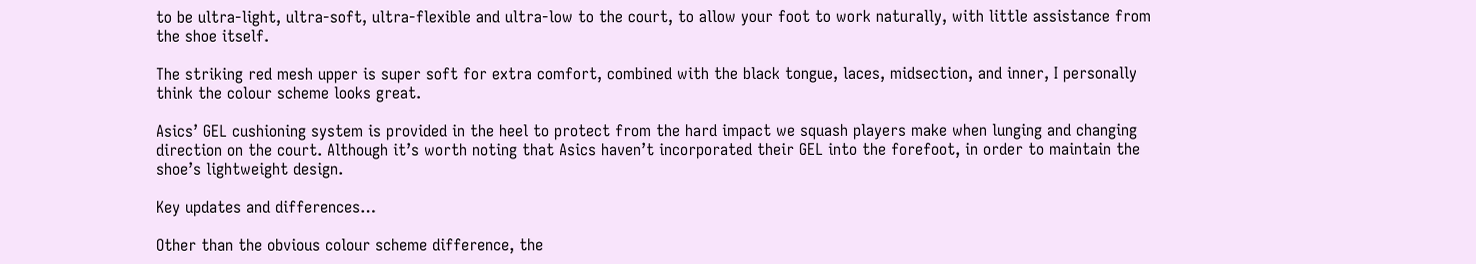to be ultra-light, ultra-soft, ultra-flexible and ultra-low to the court, to allow your foot to work naturally, with little assistance from the shoe itself.

The striking red mesh upper is super soft for extra comfort, combined with the black tongue, laces, midsection, and inner, I personally think the colour scheme looks great.

Asics’ GEL cushioning system is provided in the heel to protect from the hard impact we squash players make when lunging and changing direction on the court. Although it’s worth noting that Asics haven’t incorporated their GEL into the forefoot, in order to maintain the shoe’s lightweight design.

Key updates and differences…

Other than the obvious colour scheme difference, the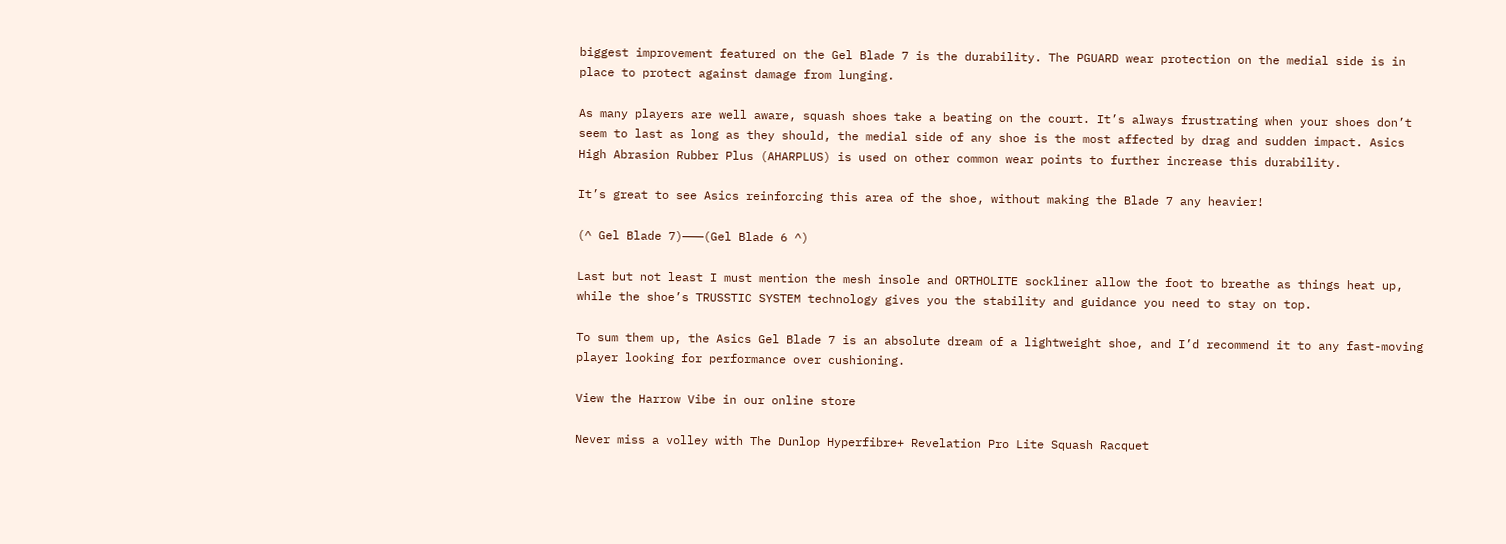biggest improvement featured on the Gel Blade 7 is the durability. The PGUARD wear protection on the medial side is in place to protect against damage from lunging.

As many players are well aware, squash shoes take a beating on the court. It’s always frustrating when your shoes don’t seem to last as long as they should, the medial side of any shoe is the most affected by drag and sudden impact. Asics High Abrasion Rubber Plus (AHARPLUS) is used on other common wear points to further increase this durability.

It’s great to see Asics reinforcing this area of the shoe, without making the Blade 7 any heavier!

(^ Gel Blade 7)———(Gel Blade 6 ^)

Last but not least I must mention the mesh insole and ORTHOLITE sockliner allow the foot to breathe as things heat up, while the shoe’s TRUSSTIC SYSTEM technology gives you the stability and guidance you need to stay on top.

To sum them up, the Asics Gel Blade 7 is an absolute dream of a lightweight shoe, and I’d recommend it to any fast-moving player looking for performance over cushioning.

View the Harrow Vibe in our online store

Never miss a volley with The Dunlop Hyperfibre+ Revelation Pro Lite Squash Racquet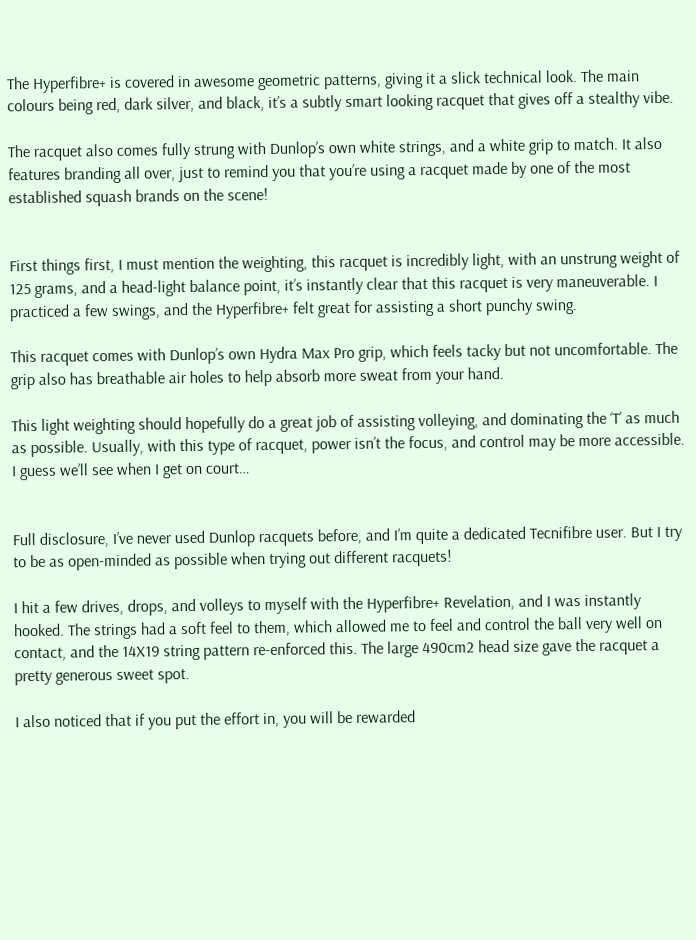The Hyperfibre+ is covered in awesome geometric patterns, giving it a slick technical look. The main colours being red, dark silver, and black, it’s a subtly smart looking racquet that gives off a stealthy vibe.

The racquet also comes fully strung with Dunlop’s own white strings, and a white grip to match. It also features branding all over, just to remind you that you’re using a racquet made by one of the most established squash brands on the scene!


First things first, I must mention the weighting, this racquet is incredibly light, with an unstrung weight of 125 grams, and a head-light balance point, it’s instantly clear that this racquet is very maneuverable. I practiced a few swings, and the Hyperfibre+ felt great for assisting a short punchy swing.

This racquet comes with Dunlop’s own Hydra Max Pro grip, which feels tacky but not uncomfortable. The grip also has breathable air holes to help absorb more sweat from your hand.

This light weighting should hopefully do a great job of assisting volleying, and dominating the ‘T’ as much as possible. Usually, with this type of racquet, power isn’t the focus, and control may be more accessible. I guess we’ll see when I get on court…


Full disclosure, I’ve never used Dunlop racquets before, and I’m quite a dedicated Tecnifibre user. But I try to be as open-minded as possible when trying out different racquets!

I hit a few drives, drops, and volleys to myself with the Hyperfibre+ Revelation, and I was instantly hooked. The strings had a soft feel to them, which allowed me to feel and control the ball very well on contact, and the 14X19 string pattern re-enforced this. The large 490cm2 head size gave the racquet a pretty generous sweet spot.

I also noticed that if you put the effort in, you will be rewarded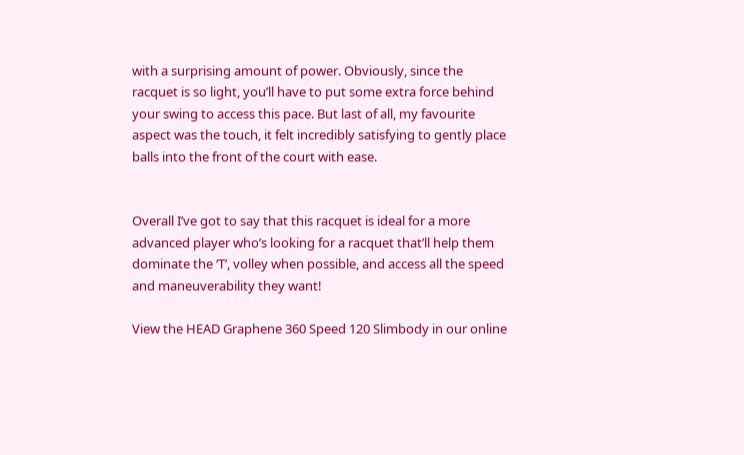with a surprising amount of power. Obviously, since the racquet is so light, you’ll have to put some extra force behind your swing to access this pace. But last of all, my favourite aspect was the touch, it felt incredibly satisfying to gently place balls into the front of the court with ease.


Overall I’ve got to say that this racquet is ideal for a more advanced player who’s looking for a racquet that’ll help them dominate the ‘T’, volley when possible, and access all the speed and maneuverability they want!

View the HEAD Graphene 360 Speed 120 Slimbody in our online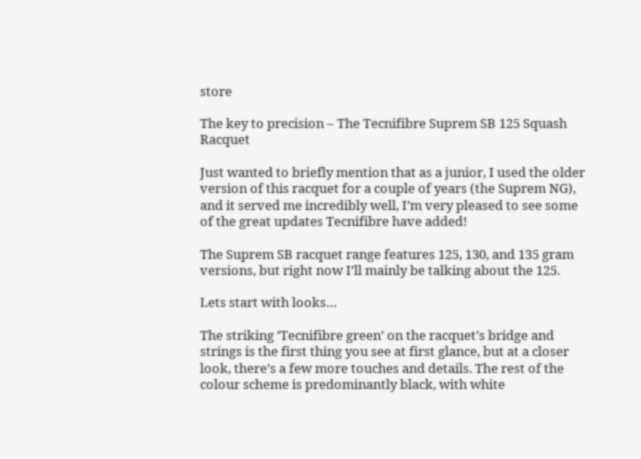store

The key to precision – The Tecnifibre Suprem SB 125 Squash Racquet

Just wanted to briefly mention that as a junior, I used the older version of this racquet for a couple of years (the Suprem NG), and it served me incredibly well, I’m very pleased to see some of the great updates Tecnifibre have added!

The Suprem SB racquet range features 125, 130, and 135 gram versions, but right now I’ll mainly be talking about the 125.

Lets start with looks…

The striking ‘Tecnifibre green’ on the racquet’s bridge and strings is the first thing you see at first glance, but at a closer look, there’s a few more touches and details. The rest of the colour scheme is predominantly black, with white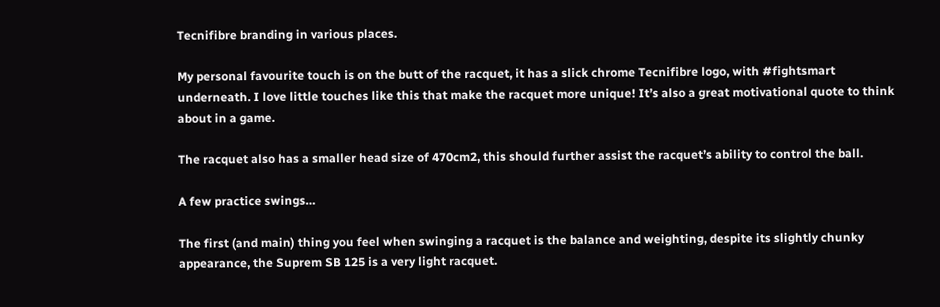Tecnifibre branding in various places.

My personal favourite touch is on the butt of the racquet, it has a slick chrome Tecnifibre logo, with #fightsmart underneath. I love little touches like this that make the racquet more unique! It’s also a great motivational quote to think about in a game.

The racquet also has a smaller head size of 470cm2, this should further assist the racquet’s ability to control the ball.

A few practice swings…

The first (and main) thing you feel when swinging a racquet is the balance and weighting, despite its slightly chunky appearance, the Suprem SB 125 is a very light racquet.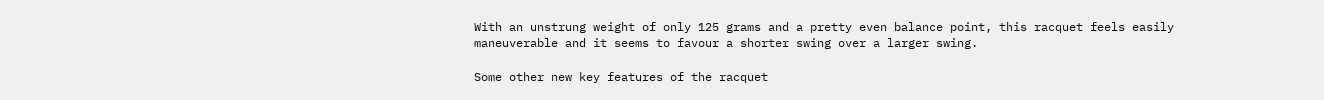With an unstrung weight of only 125 grams and a pretty even balance point, this racquet feels easily maneuverable and it seems to favour a shorter swing over a larger swing.

Some other new key features of the racquet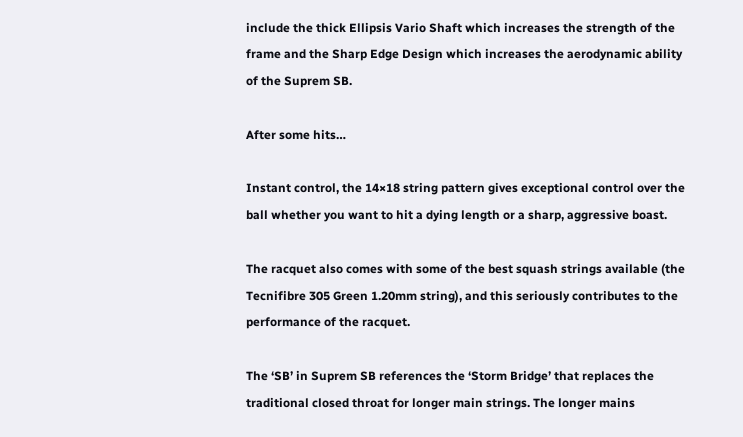include the thick Ellipsis Vario Shaft which increases the strength of the frame and the Sharp Edge Design which increases the aerodynamic ability of the Suprem SB.

After some hits…

Instant control, the 14×18 string pattern gives exceptional control over the ball whether you want to hit a dying length or a sharp, aggressive boast.

The racquet also comes with some of the best squash strings available (the Tecnifibre 305 Green 1.20mm string), and this seriously contributes to the performance of the racquet.

The ‘SB’ in Suprem SB references the ‘Storm Bridge’ that replaces the traditional closed throat for longer main strings. The longer mains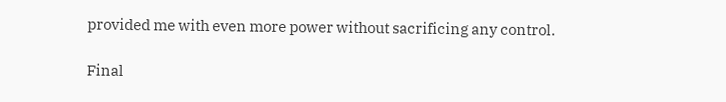provided me with even more power without sacrificing any control.

Final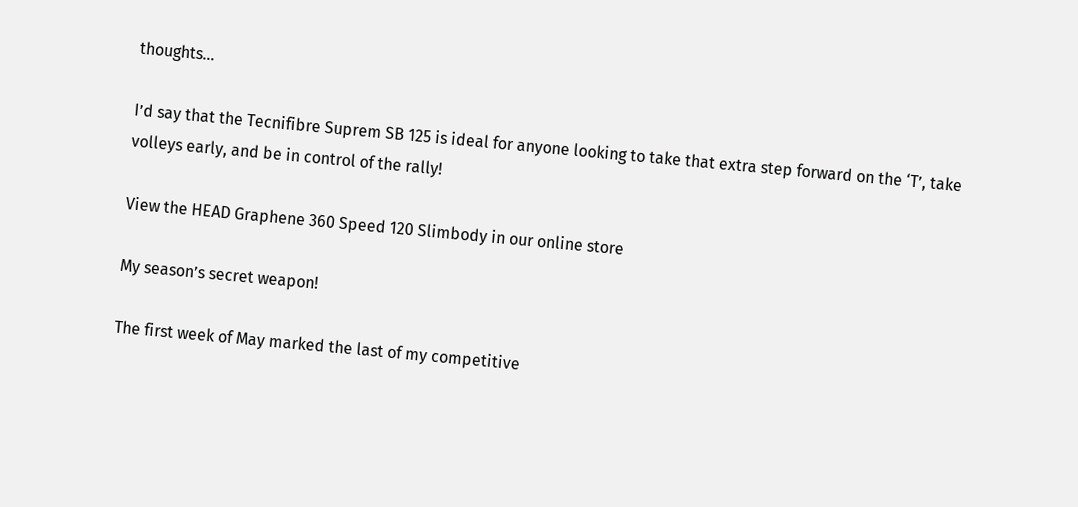thoughts…

I’d say that the Tecnifibre Suprem SB 125 is ideal for anyone looking to take that extra step forward on the ‘T’, take volleys early, and be in control of the rally!

View the HEAD Graphene 360 Speed 120 Slimbody in our online store

My season’s secret weapon!

The first week of May marked the last of my competitive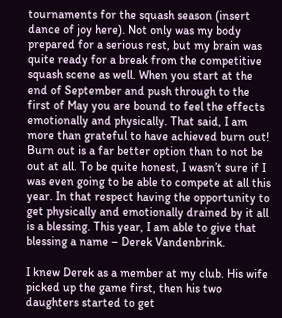tournaments for the squash season (insert dance of joy here). Not only was my body prepared for a serious rest, but my brain was quite ready for a break from the competitive squash scene as well. When you start at the end of September and push through to the first of May you are bound to feel the effects emotionally and physically. That said, I am more than grateful to have achieved burn out! Burn out is a far better option than to not be out at all. To be quite honest, I wasn’t sure if I was even going to be able to compete at all this year. In that respect having the opportunity to get physically and emotionally drained by it all is a blessing. This year, I am able to give that blessing a name – Derek Vandenbrink.

I knew Derek as a member at my club. His wife picked up the game first, then his two daughters started to get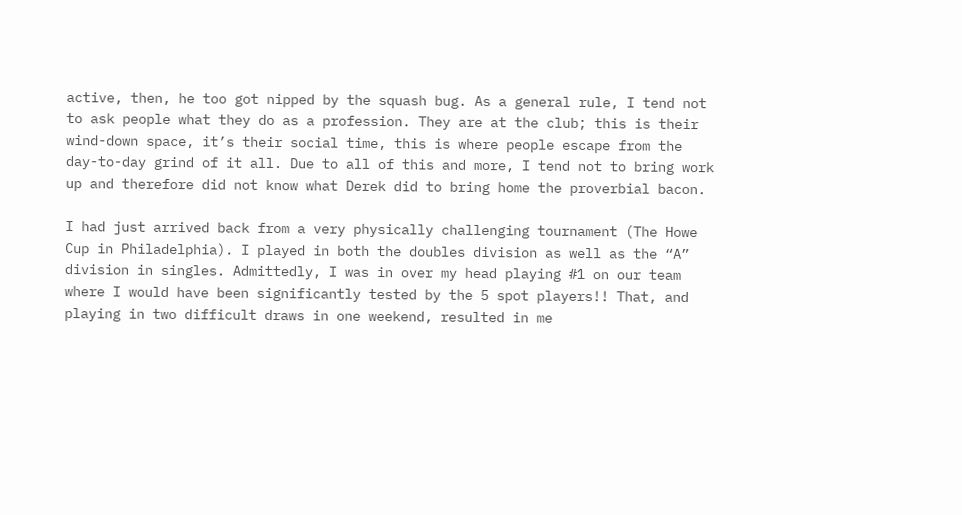active, then, he too got nipped by the squash bug. As a general rule, I tend not to ask people what they do as a profession. They are at the club; this is their wind-down space, it’s their social time, this is where people escape from the day-to-day grind of it all. Due to all of this and more, I tend not to bring work up and therefore did not know what Derek did to bring home the proverbial bacon.

I had just arrived back from a very physically challenging tournament (The Howe Cup in Philadelphia). I played in both the doubles division as well as the “A” division in singles. Admittedly, I was in over my head playing #1 on our team where I would have been significantly tested by the 5 spot players!! That, and playing in two difficult draws in one weekend, resulted in me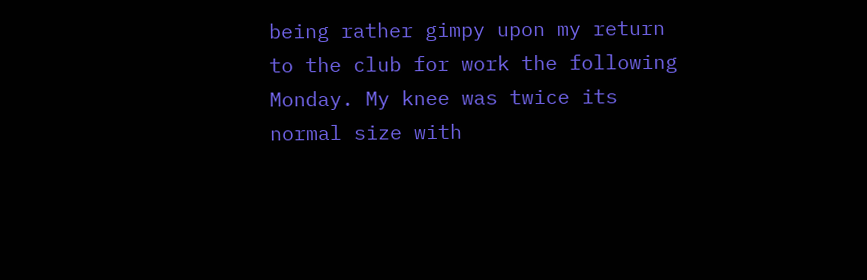being rather gimpy upon my return to the club for work the following Monday. My knee was twice its normal size with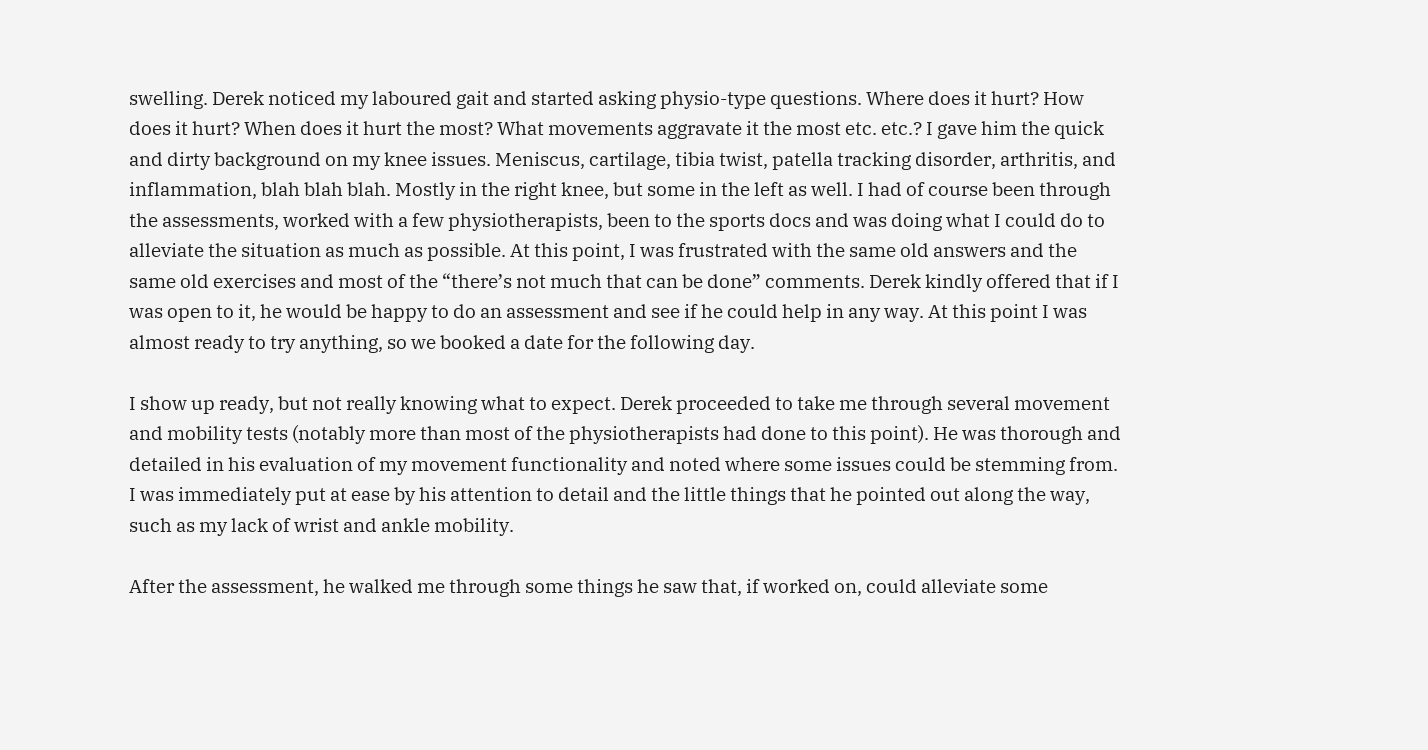swelling. Derek noticed my laboured gait and started asking physio-type questions. Where does it hurt? How does it hurt? When does it hurt the most? What movements aggravate it the most etc. etc.? I gave him the quick and dirty background on my knee issues. Meniscus, cartilage, tibia twist, patella tracking disorder, arthritis, and inflammation, blah blah blah. Mostly in the right knee, but some in the left as well. I had of course been through the assessments, worked with a few physiotherapists, been to the sports docs and was doing what I could do to alleviate the situation as much as possible. At this point, I was frustrated with the same old answers and the same old exercises and most of the “there’s not much that can be done” comments. Derek kindly offered that if I was open to it, he would be happy to do an assessment and see if he could help in any way. At this point I was almost ready to try anything, so we booked a date for the following day.

I show up ready, but not really knowing what to expect. Derek proceeded to take me through several movement and mobility tests (notably more than most of the physiotherapists had done to this point). He was thorough and detailed in his evaluation of my movement functionality and noted where some issues could be stemming from. I was immediately put at ease by his attention to detail and the little things that he pointed out along the way, such as my lack of wrist and ankle mobility.

After the assessment, he walked me through some things he saw that, if worked on, could alleviate some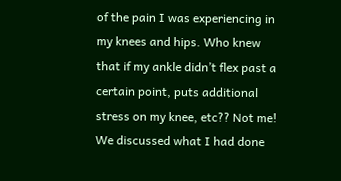of the pain I was experiencing in my knees and hips. Who knew that if my ankle didn’t flex past a certain point, puts additional stress on my knee, etc?? Not me! We discussed what I had done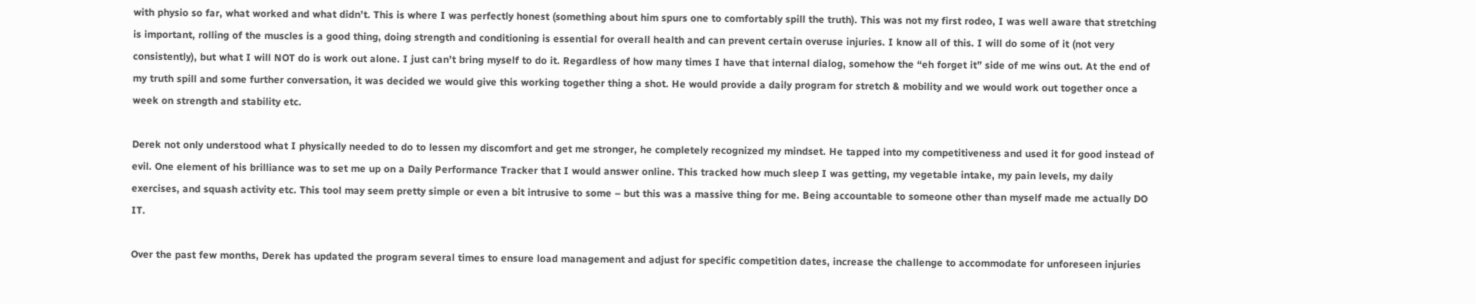with physio so far, what worked and what didn’t. This is where I was perfectly honest (something about him spurs one to comfortably spill the truth). This was not my first rodeo, I was well aware that stretching is important, rolling of the muscles is a good thing, doing strength and conditioning is essential for overall health and can prevent certain overuse injuries. I know all of this. I will do some of it (not very consistently), but what I will NOT do is work out alone. I just can’t bring myself to do it. Regardless of how many times I have that internal dialog, somehow the “eh forget it” side of me wins out. At the end of my truth spill and some further conversation, it was decided we would give this working together thing a shot. He would provide a daily program for stretch & mobility and we would work out together once a week on strength and stability etc.

Derek not only understood what I physically needed to do to lessen my discomfort and get me stronger, he completely recognized my mindset. He tapped into my competitiveness and used it for good instead of evil. One element of his brilliance was to set me up on a Daily Performance Tracker that I would answer online. This tracked how much sleep I was getting, my vegetable intake, my pain levels, my daily exercises, and squash activity etc. This tool may seem pretty simple or even a bit intrusive to some – but this was a massive thing for me. Being accountable to someone other than myself made me actually DO IT.

Over the past few months, Derek has updated the program several times to ensure load management and adjust for specific competition dates, increase the challenge to accommodate for unforeseen injuries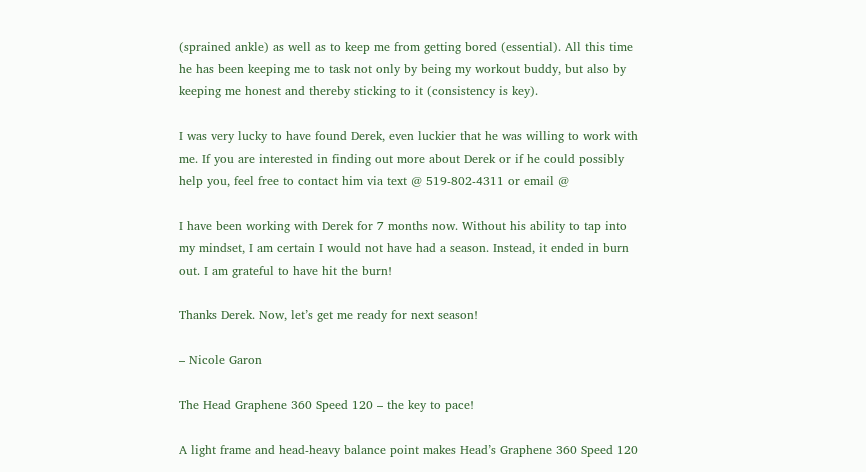(sprained ankle) as well as to keep me from getting bored (essential). All this time he has been keeping me to task not only by being my workout buddy, but also by keeping me honest and thereby sticking to it (consistency is key).

I was very lucky to have found Derek, even luckier that he was willing to work with me. If you are interested in finding out more about Derek or if he could possibly help you, feel free to contact him via text @ 519-802-4311 or email @

I have been working with Derek for 7 months now. Without his ability to tap into my mindset, I am certain I would not have had a season. Instead, it ended in burn out. I am grateful to have hit the burn!

Thanks Derek. Now, let’s get me ready for next season!

– Nicole Garon

The Head Graphene 360 Speed 120 – the key to pace!

A light frame and head-heavy balance point makes Head’s Graphene 360 Speed 120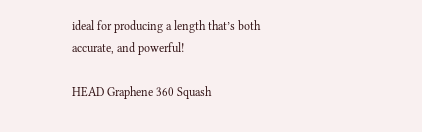ideal for producing a length that’s both accurate, and powerful!

HEAD Graphene 360 Squash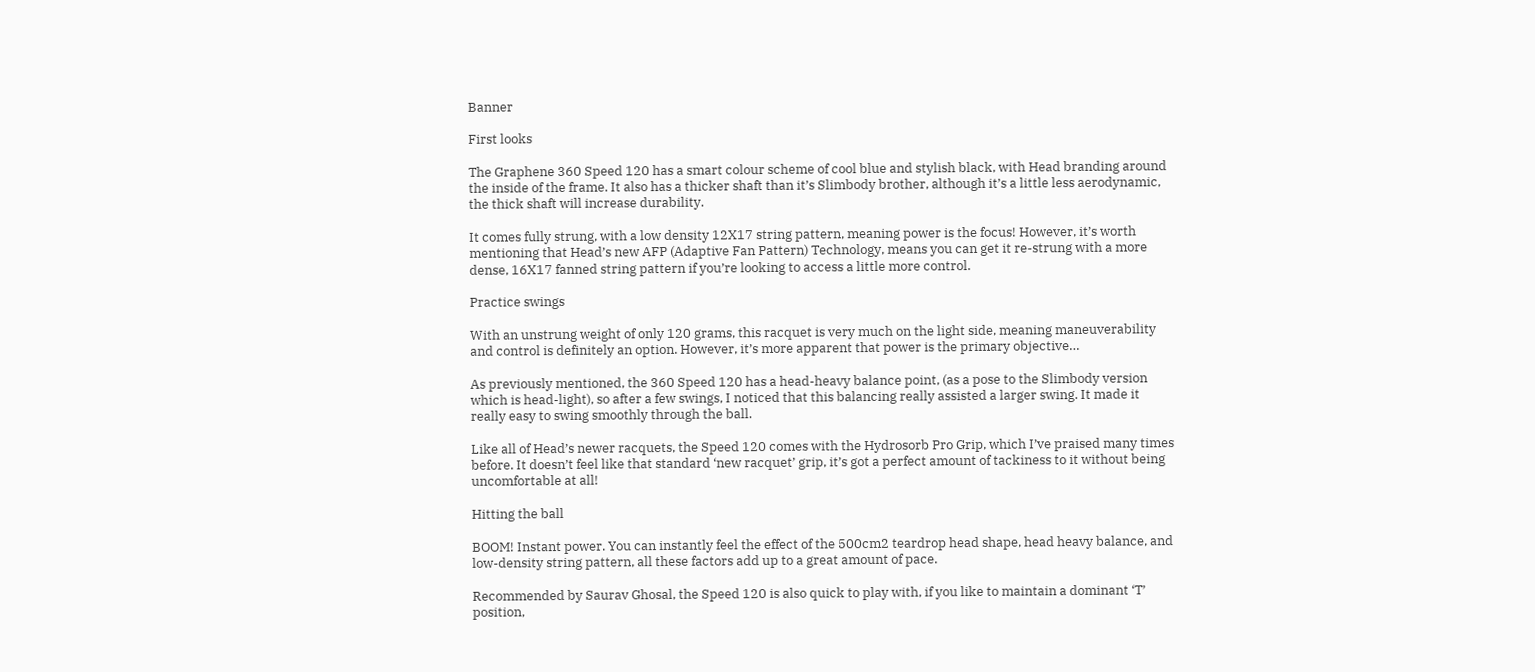Banner

First looks

The Graphene 360 Speed 120 has a smart colour scheme of cool blue and stylish black, with Head branding around the inside of the frame. It also has a thicker shaft than it’s Slimbody brother, although it’s a little less aerodynamic, the thick shaft will increase durability.

It comes fully strung, with a low density 12X17 string pattern, meaning power is the focus! However, it’s worth mentioning that Head’s new AFP (Adaptive Fan Pattern) Technology, means you can get it re-strung with a more dense, 16X17 fanned string pattern if you’re looking to access a little more control.

Practice swings

With an unstrung weight of only 120 grams, this racquet is very much on the light side, meaning maneuverability and control is definitely an option. However, it’s more apparent that power is the primary objective…

As previously mentioned, the 360 Speed 120 has a head-heavy balance point, (as a pose to the Slimbody version which is head-light), so after a few swings, I noticed that this balancing really assisted a larger swing. It made it really easy to swing smoothly through the ball.

Like all of Head’s newer racquets, the Speed 120 comes with the Hydrosorb Pro Grip, which I’ve praised many times before. It doesn’t feel like that standard ‘new racquet’ grip, it’s got a perfect amount of tackiness to it without being uncomfortable at all!

Hitting the ball

BOOM! Instant power. You can instantly feel the effect of the 500cm2 teardrop head shape, head heavy balance, and low-density string pattern, all these factors add up to a great amount of pace.

Recommended by Saurav Ghosal, the Speed 120 is also quick to play with, if you like to maintain a dominant ‘T’ position,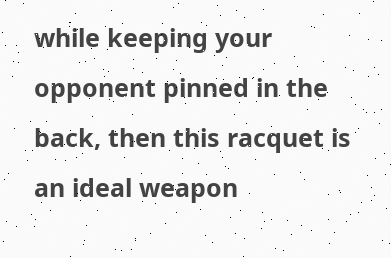while keeping your opponent pinned in the back, then this racquet is an ideal weapon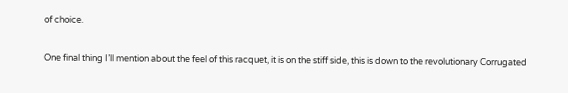of choice.

One final thing I’ll mention about the feel of this racquet, it is on the stiff side, this is down to the revolutionary Corrugated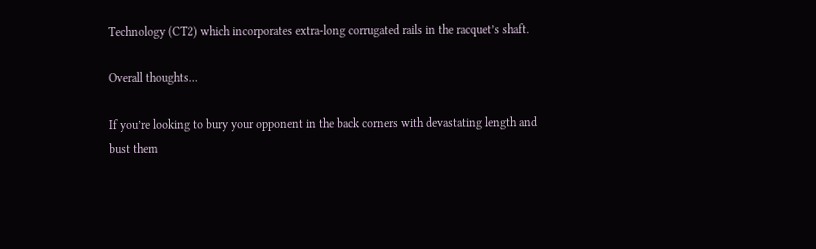Technology (CT2) which incorporates extra-long corrugated rails in the racquet’s shaft.

Overall thoughts…

If you’re looking to bury your opponent in the back corners with devastating length and bust them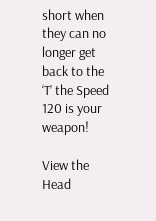short when they can no longer get back to the ‘T’ the Speed 120 is your weapon!

View the Head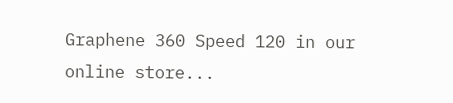Graphene 360 Speed 120 in our online store...